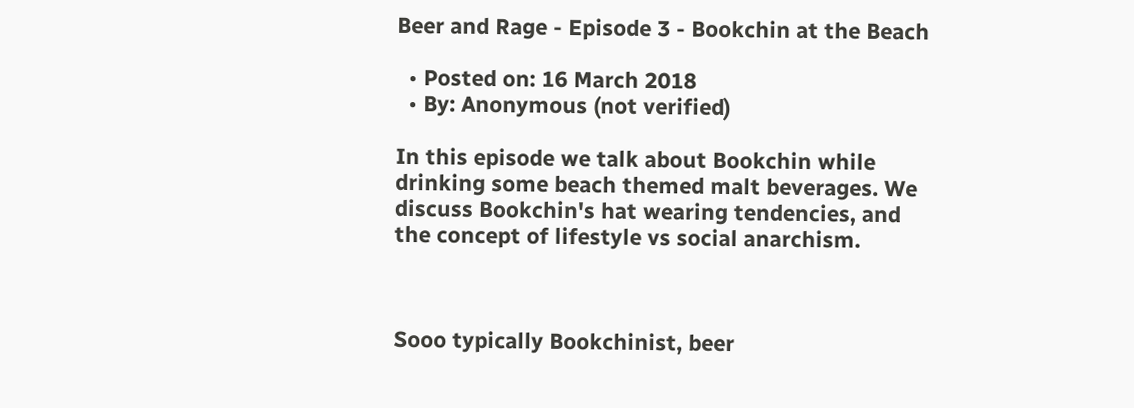Beer and Rage - Episode 3 - Bookchin at the Beach

  • Posted on: 16 March 2018
  • By: Anonymous (not verified)

In this episode we talk about Bookchin while drinking some beach themed malt beverages. We discuss Bookchin's hat wearing tendencies, and the concept of lifestyle vs social anarchism.



Sooo typically Bookchinist, beer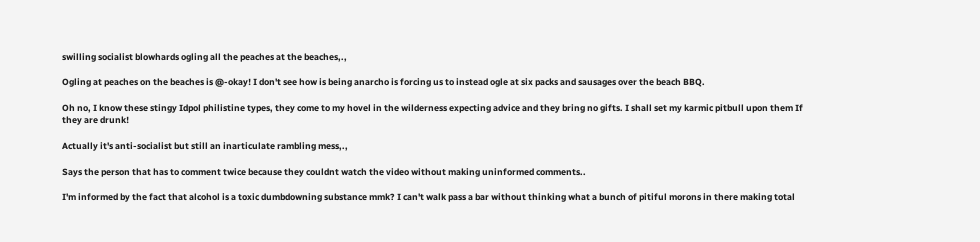swilling socialist blowhards ogling all the peaches at the beaches,.,

Ogling at peaches on the beaches is @-okay! I don't see how is being anarcho is forcing us to instead ogle at six packs and sausages over the beach BBQ.

Oh no, I know these stingy Idpol philistine types, they come to my hovel in the wilderness expecting advice and they bring no gifts. I shall set my karmic pitbull upon them If they are drunk!

Actually it's anti-socialist but still an inarticulate rambling mess,.,

Says the person that has to comment twice because they couldnt watch the video without making uninformed comments..

I'm informed by the fact that alcohol is a toxic dumbdowning substance mmk? I can't walk pass a bar without thinking what a bunch of pitiful morons in there making total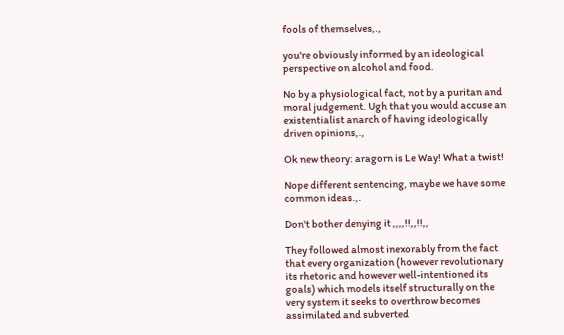fools of themselves,.,

you're obviously informed by an ideological perspective on alcohol and food.

No by a physiological fact, not by a puritan and moral judgement. Ugh that you would accuse an existentialist anarch of having ideologically driven opinions,.,

Ok new theory: aragorn is Le Way! What a twist!

Nope different sentencing, maybe we have some common ideas.,.

Don't bother denying it ,,,,!!,,!!,,

They followed almost inexorably from the fact that every organization (however revolutionary its rhetoric and however well-intentioned its goals) which models itself structurally on the very system it seeks to overthrow becomes assimilated and subverted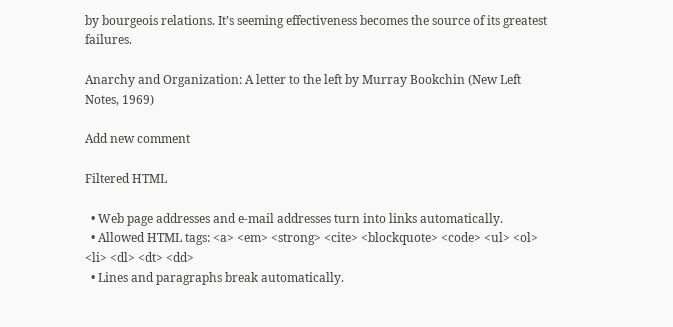by bourgeois relations. It’s seeming effectiveness becomes the source of its greatest failures.

Anarchy and Organization: A letter to the left by Murray Bookchin (New Left Notes, 1969)

Add new comment

Filtered HTML

  • Web page addresses and e-mail addresses turn into links automatically.
  • Allowed HTML tags: <a> <em> <strong> <cite> <blockquote> <code> <ul> <ol> <li> <dl> <dt> <dd>
  • Lines and paragraphs break automatically.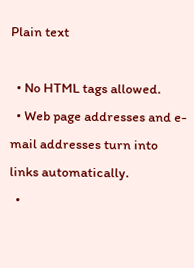Plain text

  • No HTML tags allowed.
  • Web page addresses and e-mail addresses turn into links automatically.
  •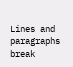Lines and paragraphs break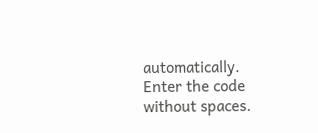automatically.
Enter the code without spaces.